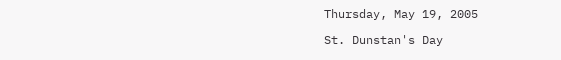Thursday, May 19, 2005

St. Dunstan's Day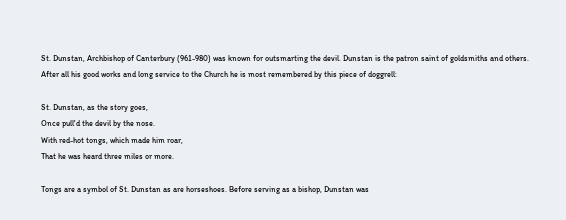St. Dunstan, Archbishop of Canterbury (961-980) was known for outsmarting the devil. Dunstan is the patron saint of goldsmiths and others. After all his good works and long service to the Church he is most remembered by this piece of doggrell:

St. Dunstan, as the story goes,
Once pull'd the devil by the nose.
With red-hot tongs, which made him roar,
That he was heard three miles or more.

Tongs are a symbol of St. Dunstan as are horseshoes. Before serving as a bishop, Dunstan was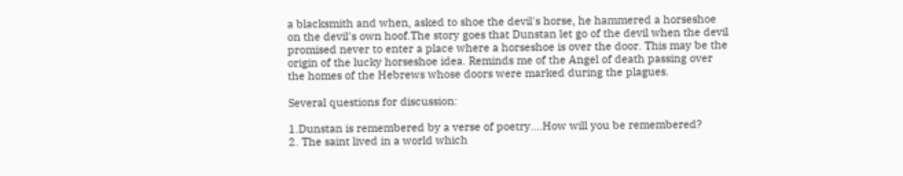a blacksmith and when, asked to shoe the devil's horse, he hammered a horseshoe on the devil's own hoof.The story goes that Dunstan let go of the devil when the devil promised never to enter a place where a horseshoe is over the door. This may be the origin of the lucky horseshoe idea. Reminds me of the Angel of death passing over the homes of the Hebrews whose doors were marked during the plagues.

Several questions for discussion:

1.Dunstan is remembered by a verse of poetry....How will you be remembered?
2. The saint lived in a world which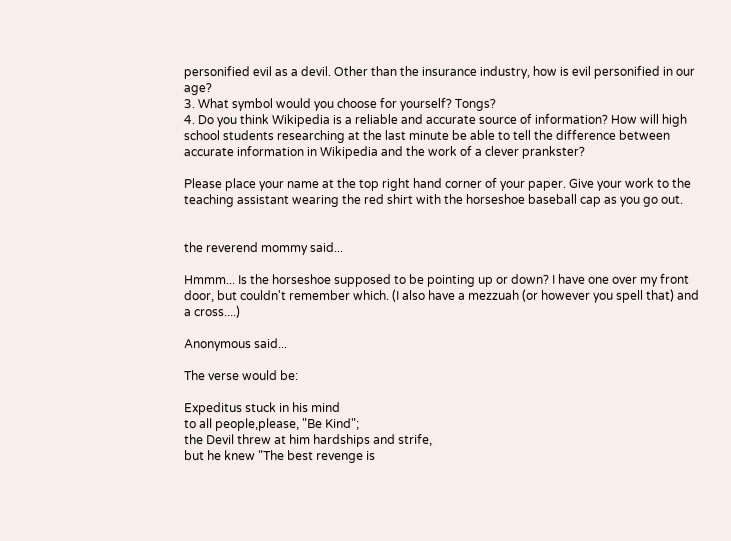personified evil as a devil. Other than the insurance industry, how is evil personified in our age?
3. What symbol would you choose for yourself? Tongs?
4. Do you think Wikipedia is a reliable and accurate source of information? How will high school students researching at the last minute be able to tell the difference between accurate information in Wikipedia and the work of a clever prankster?

Please place your name at the top right hand corner of your paper. Give your work to the teaching assistant wearing the red shirt with the horseshoe baseball cap as you go out.


the reverend mommy said...

Hmmm... Is the horseshoe supposed to be pointing up or down? I have one over my front door, but couldn't remember which. (I also have a mezzuah (or however you spell that) and a cross....)

Anonymous said...

The verse would be:

Expeditus stuck in his mind
to all people,please, "Be Kind";
the Devil threw at him hardships and strife,
but he knew "The best revenge is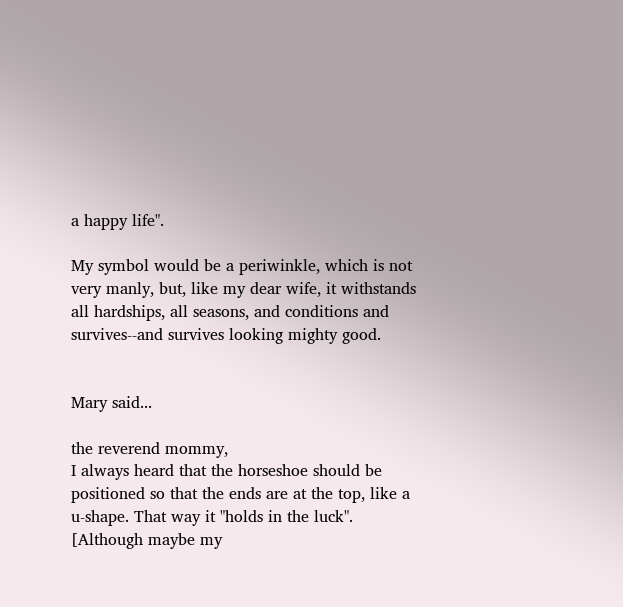a happy life".

My symbol would be a periwinkle, which is not very manly, but, like my dear wife, it withstands all hardships, all seasons, and conditions and survives--and survives looking mighty good.


Mary said...

the reverend mommy,
I always heard that the horseshoe should be positioned so that the ends are at the top, like a u-shape. That way it "holds in the luck". [Although maybe my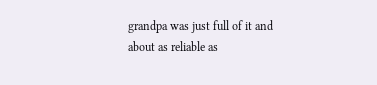grandpa was just full of it and about as reliable as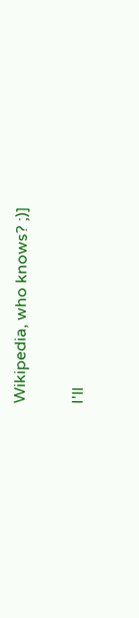Wikipedia, who knows? ;)]

I'll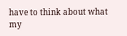have to think about what my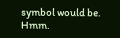symbol would be. Hmm.